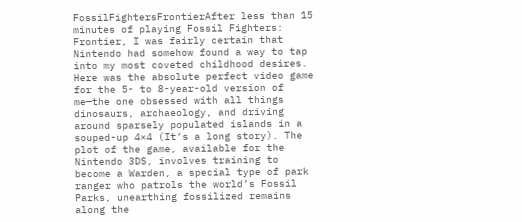FossilFightersFrontierAfter less than 15 minutes of playing Fossil Fighters: Frontier, I was fairly certain that Nintendo had somehow found a way to tap into my most coveted childhood desires. Here was the absolute perfect video game for the 5- to 8-year-old version of me—the one obsessed with all things dinosaurs, archaeology, and driving around sparsely populated islands in a souped-up 4×4 (It’s a long story). The plot of the game, available for the Nintendo 3DS, involves training to become a Warden, a special type of park ranger who patrols the world’s Fossil Parks, unearthing fossilized remains along the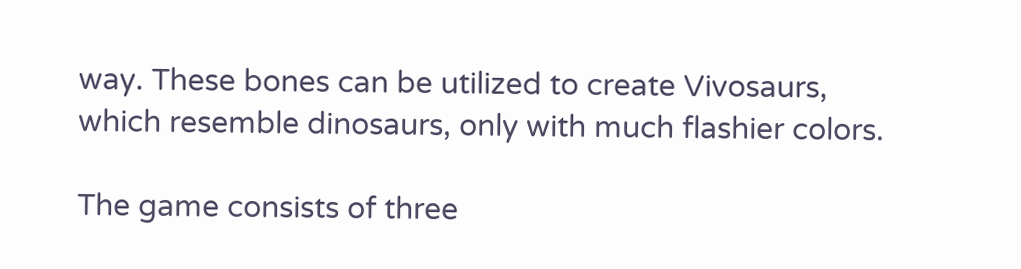way. These bones can be utilized to create Vivosaurs, which resemble dinosaurs, only with much flashier colors.

The game consists of three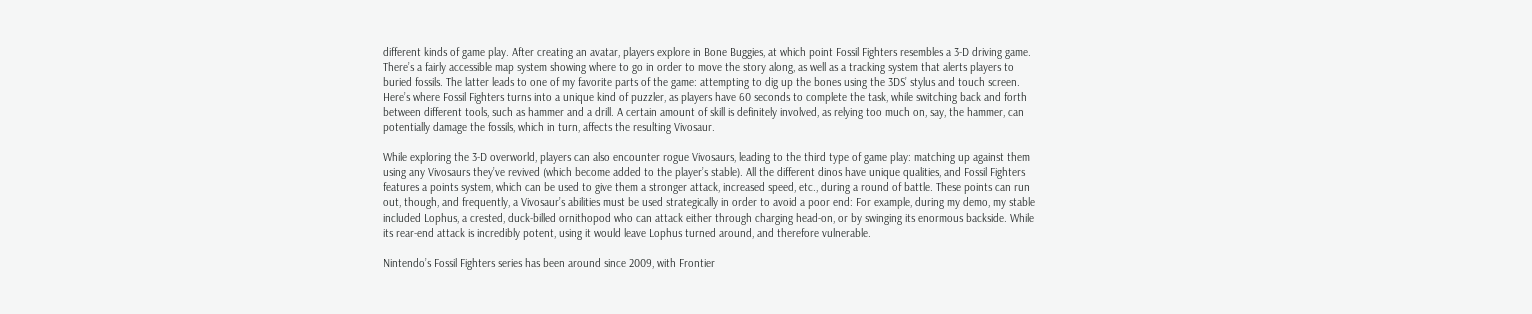different kinds of game play. After creating an avatar, players explore in Bone Buggies, at which point Fossil Fighters resembles a 3-D driving game. There’s a fairly accessible map system showing where to go in order to move the story along, as well as a tracking system that alerts players to buried fossils. The latter leads to one of my favorite parts of the game: attempting to dig up the bones using the 3DS’ stylus and touch screen. Here’s where Fossil Fighters turns into a unique kind of puzzler, as players have 60 seconds to complete the task, while switching back and forth between different tools, such as hammer and a drill. A certain amount of skill is definitely involved, as relying too much on, say, the hammer, can potentially damage the fossils, which in turn, affects the resulting Vivosaur.

While exploring the 3-D overworld, players can also encounter rogue Vivosaurs, leading to the third type of game play: matching up against them using any Vivosaurs they’ve revived (which become added to the player’s stable). All the different dinos have unique qualities, and Fossil Fighters features a points system, which can be used to give them a stronger attack, increased speed, etc., during a round of battle. These points can run out, though, and frequently, a Vivosaur’s abilities must be used strategically in order to avoid a poor end: For example, during my demo, my stable included Lophus, a crested, duck-billed ornithopod who can attack either through charging head-on, or by swinging its enormous backside. While its rear-end attack is incredibly potent, using it would leave Lophus turned around, and therefore vulnerable.

Nintendo’s Fossil Fighters series has been around since 2009, with Frontier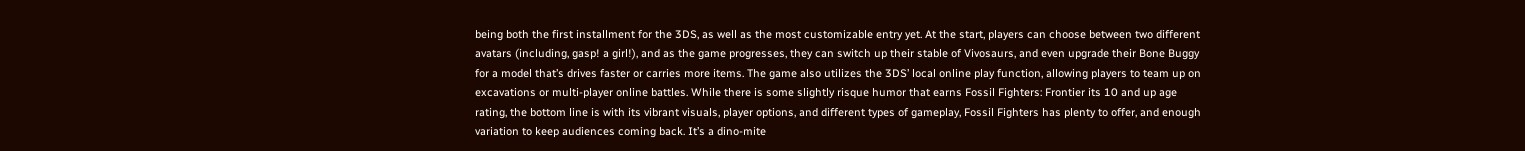being both the first installment for the 3DS, as well as the most customizable entry yet. At the start, players can choose between two different avatars (including, gasp! a girl!), and as the game progresses, they can switch up their stable of Vivosaurs, and even upgrade their Bone Buggy for a model that’s drives faster or carries more items. The game also utilizes the 3DS’ local online play function, allowing players to team up on excavations or multi-player online battles. While there is some slightly risque humor that earns Fossil Fighters: Frontier its 10 and up age rating, the bottom line is with its vibrant visuals, player options, and different types of gameplay, Fossil Fighters has plenty to offer, and enough variation to keep audiences coming back. It’s a dino-mite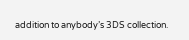addition to anybody’s 3DS collection.